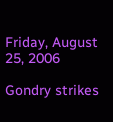Friday, August 25, 2006

Gondry strikes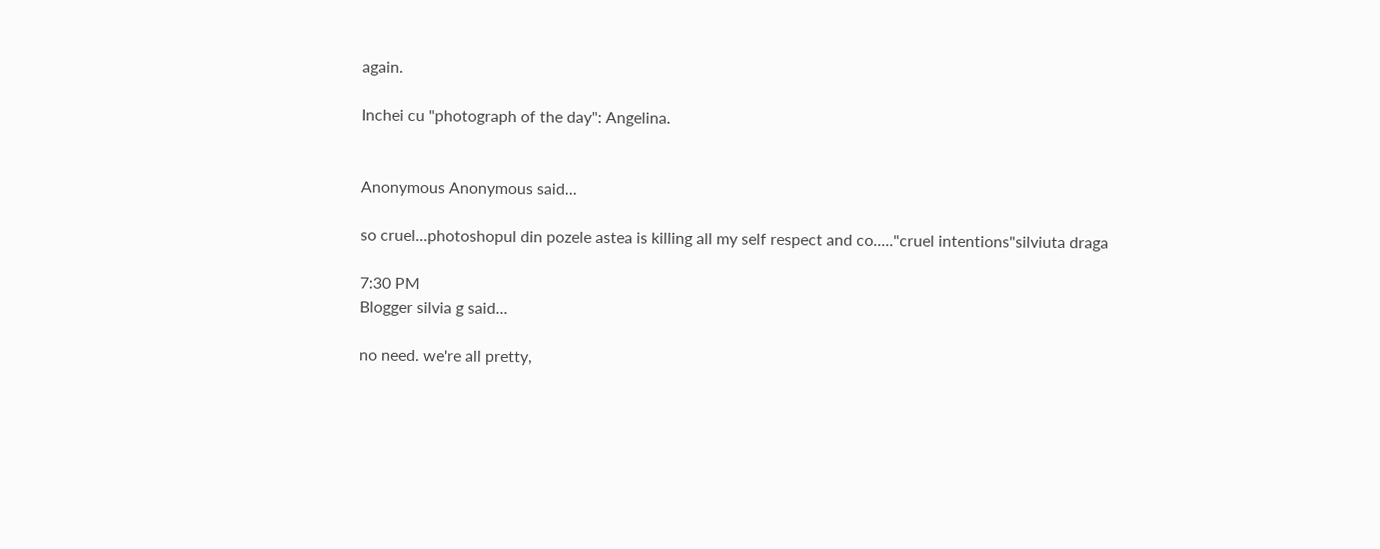again.

Inchei cu "photograph of the day": Angelina.


Anonymous Anonymous said...

so cruel...photoshopul din pozele astea is killing all my self respect and co....."cruel intentions"silviuta draga

7:30 PM
Blogger silvia g said...

no need. we're all pretty,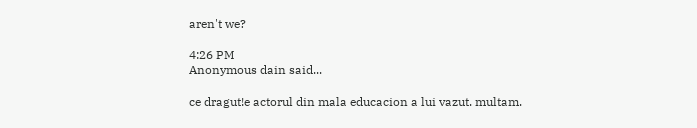aren't we?

4:26 PM
Anonymous dain said...

ce dragut!e actorul din mala educacion a lui vazut. multam.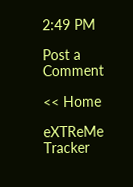2:49 PM

Post a Comment

<< Home

eXTReMe Tracker